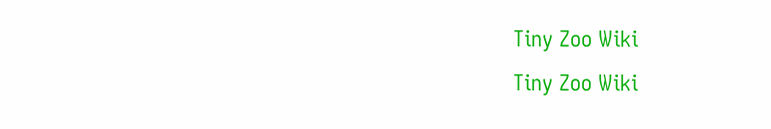Tiny Zoo Wiki
Tiny Zoo Wiki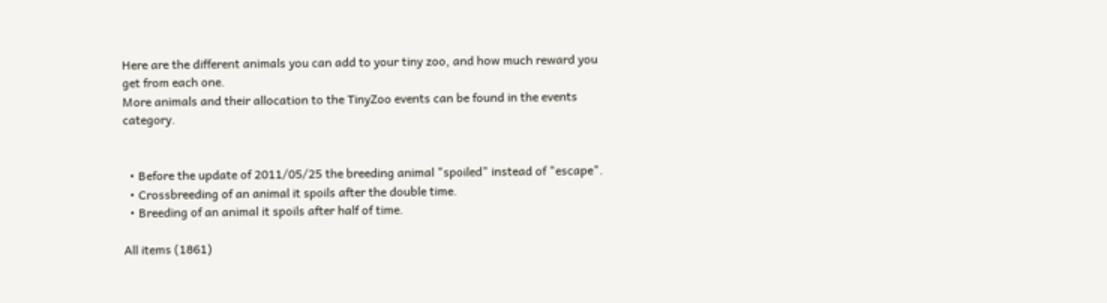Here are the different animals you can add to your tiny zoo, and how much reward you get from each one.
More animals and their allocation to the TinyZoo events can be found in the events category.


  • Before the update of 2011/05/25 the breeding animal "spoiled" instead of "escape".
  • Crossbreeding of an animal it spoils after the double time.
  • Breeding of an animal it spoils after half of time.

All items (1861)